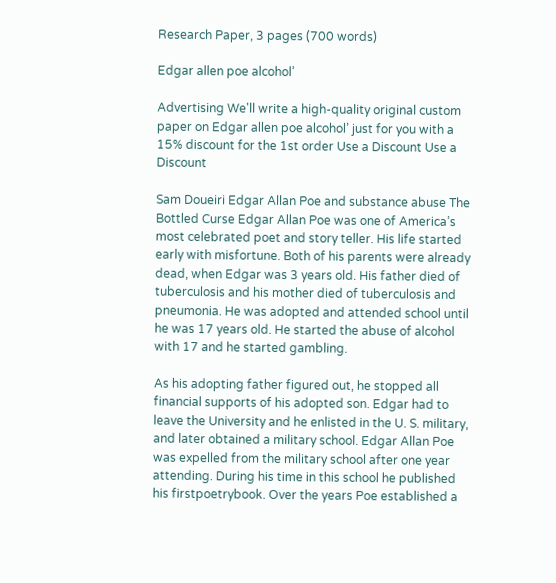Research Paper, 3 pages (700 words)

Edgar allen poe alcohol’

Advertising We'll write a high-quality original custom paper on Edgar allen poe alcohol’ just for you with a 15% discount for the 1st order Use a Discount Use a Discount

Sam Doueiri Edgar Allan Poe and substance abuse The Bottled Curse Edgar Allan Poe was one of America’s most celebrated poet and story teller. His life started early with misfortune. Both of his parents were already dead, when Edgar was 3 years old. His father died of tuberculosis and his mother died of tuberculosis and pneumonia. He was adopted and attended school until he was 17 years old. He started the abuse of alcohol with 17 and he started gambling.

As his adopting father figured out, he stopped all financial supports of his adopted son. Edgar had to leave the University and he enlisted in the U. S. military, and later obtained a military school. Edgar Allan Poe was expelled from the military school after one year attending. During his time in this school he published his firstpoetrybook. Over the years Poe established a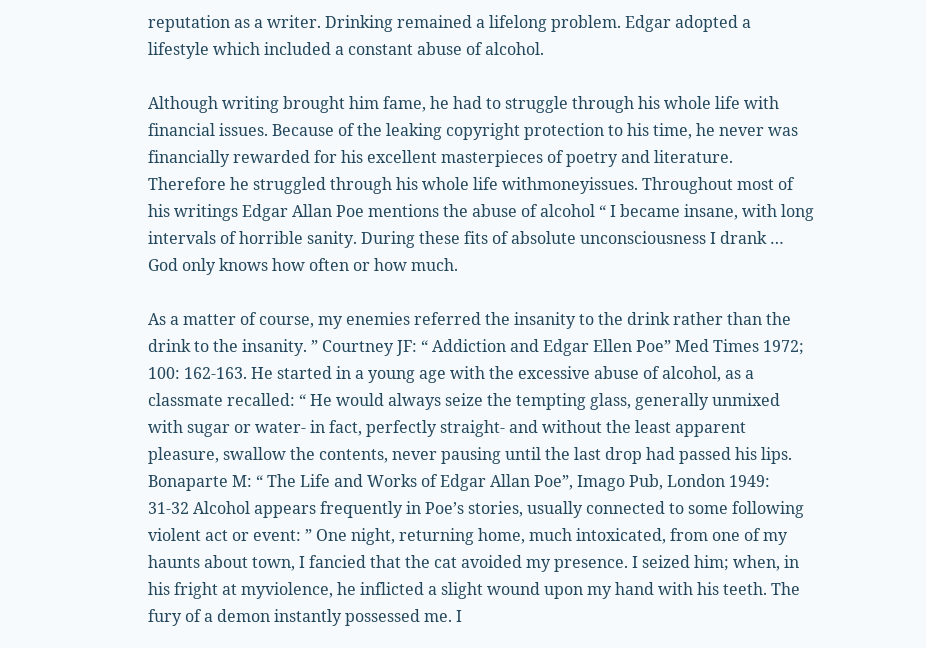reputation as a writer. Drinking remained a lifelong problem. Edgar adopted a lifestyle which included a constant abuse of alcohol.

Although writing brought him fame, he had to struggle through his whole life with financial issues. Because of the leaking copyright protection to his time, he never was financially rewarded for his excellent masterpieces of poetry and literature. Therefore he struggled through his whole life withmoneyissues. Throughout most of his writings Edgar Allan Poe mentions the abuse of alcohol “ I became insane, with long intervals of horrible sanity. During these fits of absolute unconsciousness I drank … God only knows how often or how much.

As a matter of course, my enemies referred the insanity to the drink rather than the drink to the insanity. ” Courtney JF: “ Addiction and Edgar Ellen Poe” Med Times 1972; 100: 162-163. He started in a young age with the excessive abuse of alcohol, as a classmate recalled: “ He would always seize the tempting glass, generally unmixed with sugar or water- in fact, perfectly straight- and without the least apparent pleasure, swallow the contents, never pausing until the last drop had passed his lips. Bonaparte M: “ The Life and Works of Edgar Allan Poe”, Imago Pub, London 1949: 31-32 Alcohol appears frequently in Poe’s stories, usually connected to some following violent act or event: ” One night, returning home, much intoxicated, from one of my haunts about town, I fancied that the cat avoided my presence. I seized him; when, in his fright at myviolence, he inflicted a slight wound upon my hand with his teeth. The fury of a demon instantly possessed me. I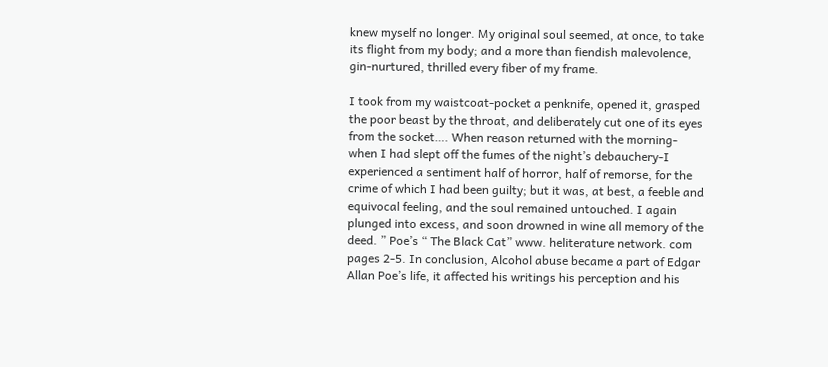knew myself no longer. My original soul seemed, at once, to take its flight from my body; and a more than fiendish malevolence, gin-nurtured, thrilled every fiber of my frame.

I took from my waistcoat-pocket a penknife, opened it, grasped the poor beast by the throat, and deliberately cut one of its eyes from the socket…. When reason returned with the morning- when I had slept off the fumes of the night’s debauchery-I experienced a sentiment half of horror, half of remorse, for the crime of which I had been guilty; but it was, at best, a feeble and equivocal feeling, and the soul remained untouched. I again plunged into excess, and soon drowned in wine all memory of the deed. ” Poe’s “ The Black Cat” www. heliterature network. com pages 2-5. In conclusion, Alcohol abuse became a part of Edgar Allan Poe’s life, it affected his writings his perception and his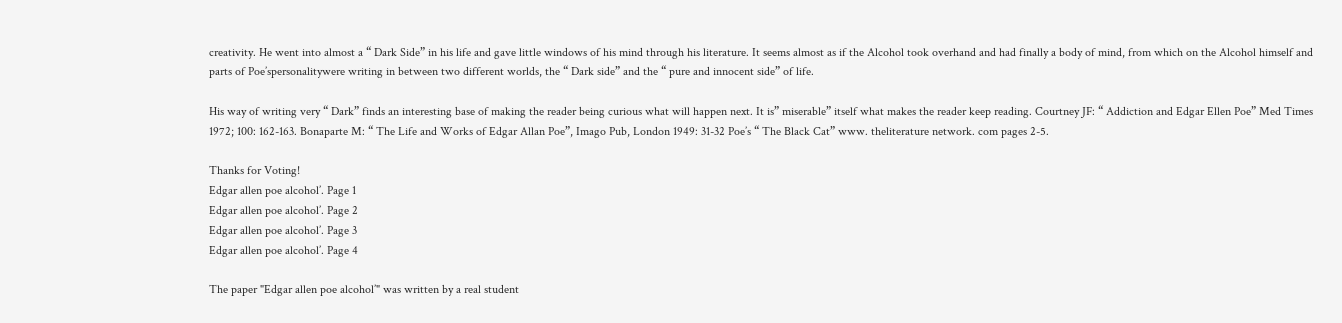creativity. He went into almost a “ Dark Side” in his life and gave little windows of his mind through his literature. It seems almost as if the Alcohol took overhand and had finally a body of mind, from which on the Alcohol himself and parts of Poe’spersonalitywere writing in between two different worlds, the “ Dark side” and the “ pure and innocent side” of life.

His way of writing very “ Dark” finds an interesting base of making the reader being curious what will happen next. It is” miserable” itself what makes the reader keep reading. Courtney JF: “ Addiction and Edgar Ellen Poe” Med Times 1972; 100: 162-163. Bonaparte M: “ The Life and Works of Edgar Allan Poe”, Imago Pub, London 1949: 31-32 Poe’s “ The Black Cat” www. theliterature network. com pages 2-5.

Thanks for Voting!
Edgar allen poe alcohol’. Page 1
Edgar allen poe alcohol’. Page 2
Edgar allen poe alcohol’. Page 3
Edgar allen poe alcohol’. Page 4

The paper "Edgar allen poe alcohol’" was written by a real student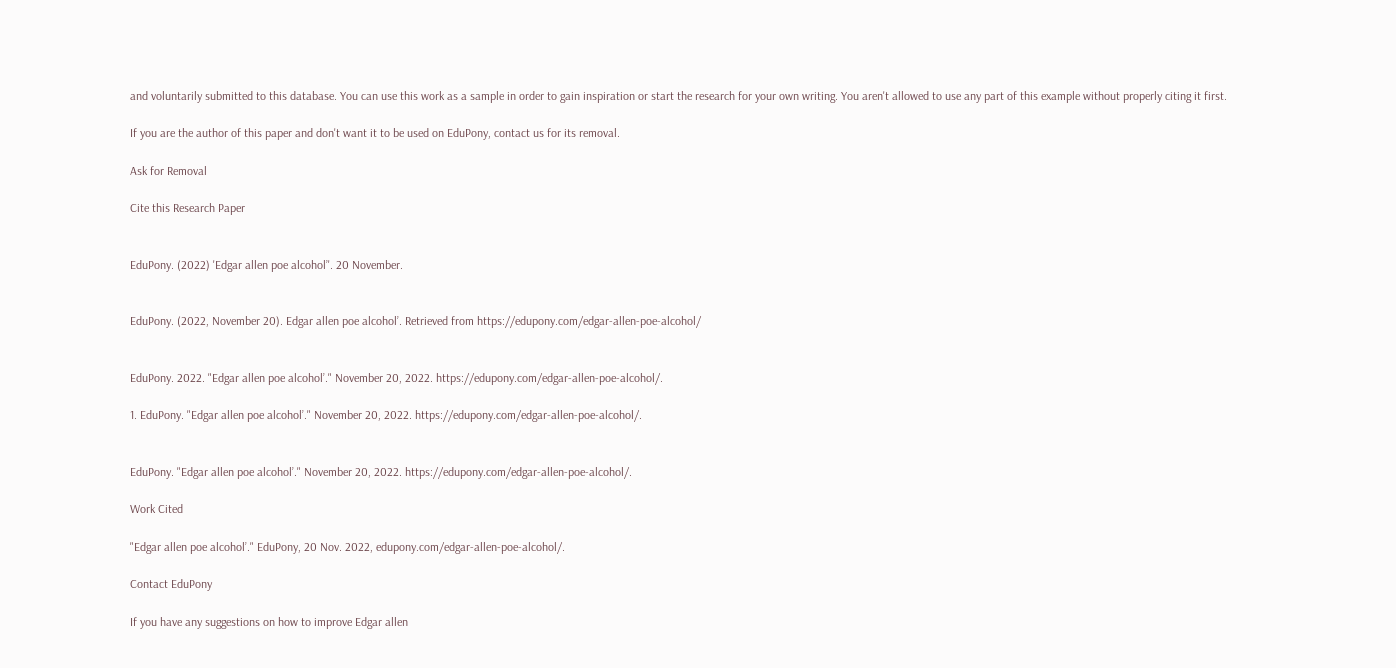and voluntarily submitted to this database. You can use this work as a sample in order to gain inspiration or start the research for your own writing. You aren't allowed to use any part of this example without properly citing it first.

If you are the author of this paper and don't want it to be used on EduPony, contact us for its removal.

Ask for Removal

Cite this Research Paper


EduPony. (2022) 'Edgar allen poe alcohol’'. 20 November.


EduPony. (2022, November 20). Edgar allen poe alcohol’. Retrieved from https://edupony.com/edgar-allen-poe-alcohol/


EduPony. 2022. "Edgar allen poe alcohol’." November 20, 2022. https://edupony.com/edgar-allen-poe-alcohol/.

1. EduPony. "Edgar allen poe alcohol’." November 20, 2022. https://edupony.com/edgar-allen-poe-alcohol/.


EduPony. "Edgar allen poe alcohol’." November 20, 2022. https://edupony.com/edgar-allen-poe-alcohol/.

Work Cited

"Edgar allen poe alcohol’." EduPony, 20 Nov. 2022, edupony.com/edgar-allen-poe-alcohol/.

Contact EduPony

If you have any suggestions on how to improve Edgar allen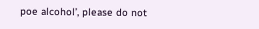poe alcohol’, please do not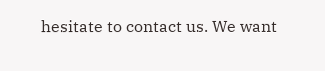hesitate to contact us. We want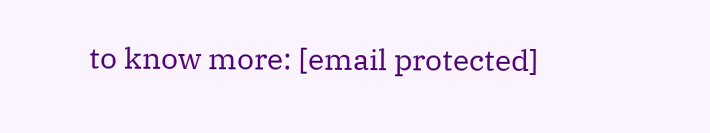to know more: [email protected]